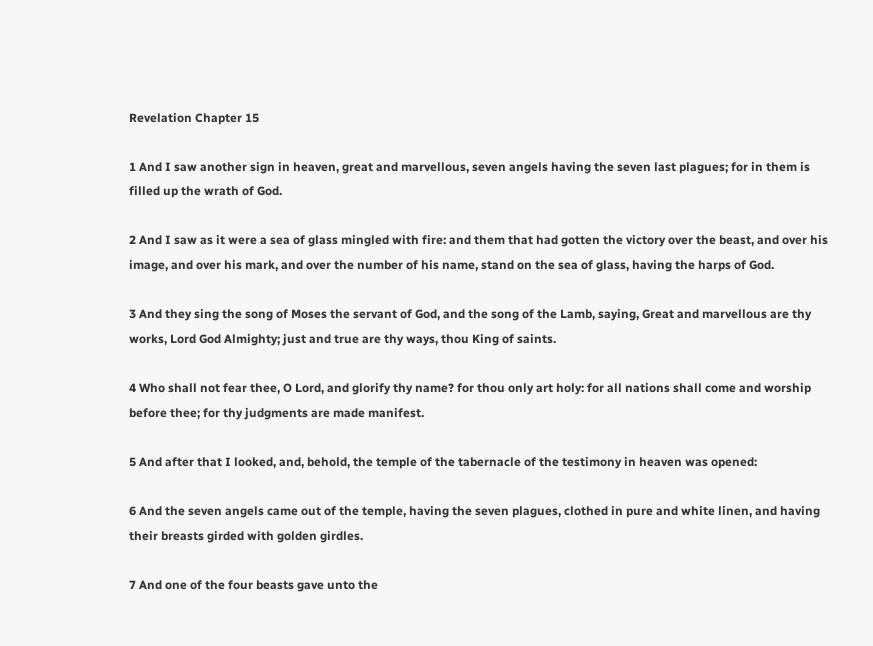Revelation Chapter 15

1 And I saw another sign in heaven, great and marvellous, seven angels having the seven last plagues; for in them is filled up the wrath of God.

2 And I saw as it were a sea of glass mingled with fire: and them that had gotten the victory over the beast, and over his image, and over his mark, and over the number of his name, stand on the sea of glass, having the harps of God.

3 And they sing the song of Moses the servant of God, and the song of the Lamb, saying, Great and marvellous are thy works, Lord God Almighty; just and true are thy ways, thou King of saints.

4 Who shall not fear thee, O Lord, and glorify thy name? for thou only art holy: for all nations shall come and worship before thee; for thy judgments are made manifest.

5 And after that I looked, and, behold, the temple of the tabernacle of the testimony in heaven was opened:

6 And the seven angels came out of the temple, having the seven plagues, clothed in pure and white linen, and having their breasts girded with golden girdles.

7 And one of the four beasts gave unto the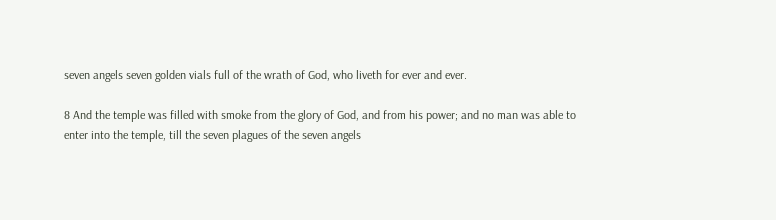seven angels seven golden vials full of the wrath of God, who liveth for ever and ever.

8 And the temple was filled with smoke from the glory of God, and from his power; and no man was able to enter into the temple, till the seven plagues of the seven angels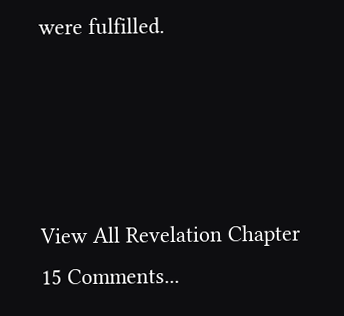were fulfilled.




View All Revelation Chapter 15 Comments...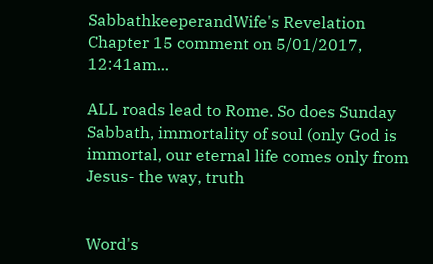SabbathkeeperandWife's Revelation Chapter 15 comment on 5/01/2017, 12:41am...

ALL roads lead to Rome. So does Sunday Sabbath, immortality of soul (only God is immortal, our eternal life comes only from Jesus- the way, truth


Word's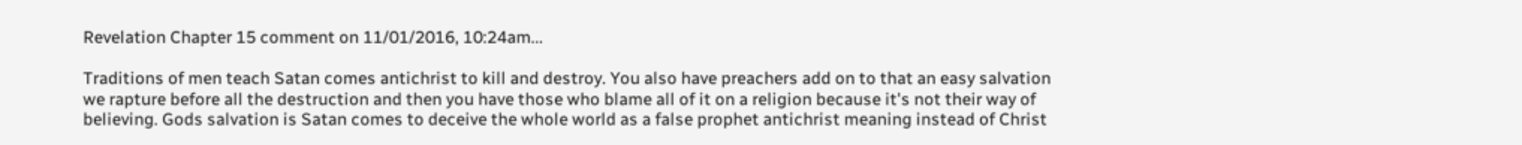Revelation Chapter 15 comment on 11/01/2016, 10:24am...

Traditions of men teach Satan comes antichrist to kill and destroy. You also have preachers add on to that an easy salvation we rapture before all the destruction and then you have those who blame all of it on a religion because it's not their way of believing. Gods salvation is Satan comes to deceive the whole world as a false prophet antichrist meaning instead of Christ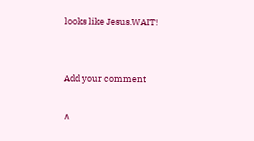looks like Jesus.WAIT!


Add your comment

∧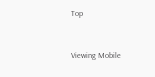Top


Viewing Mobile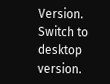Version.
Switch to desktop version.